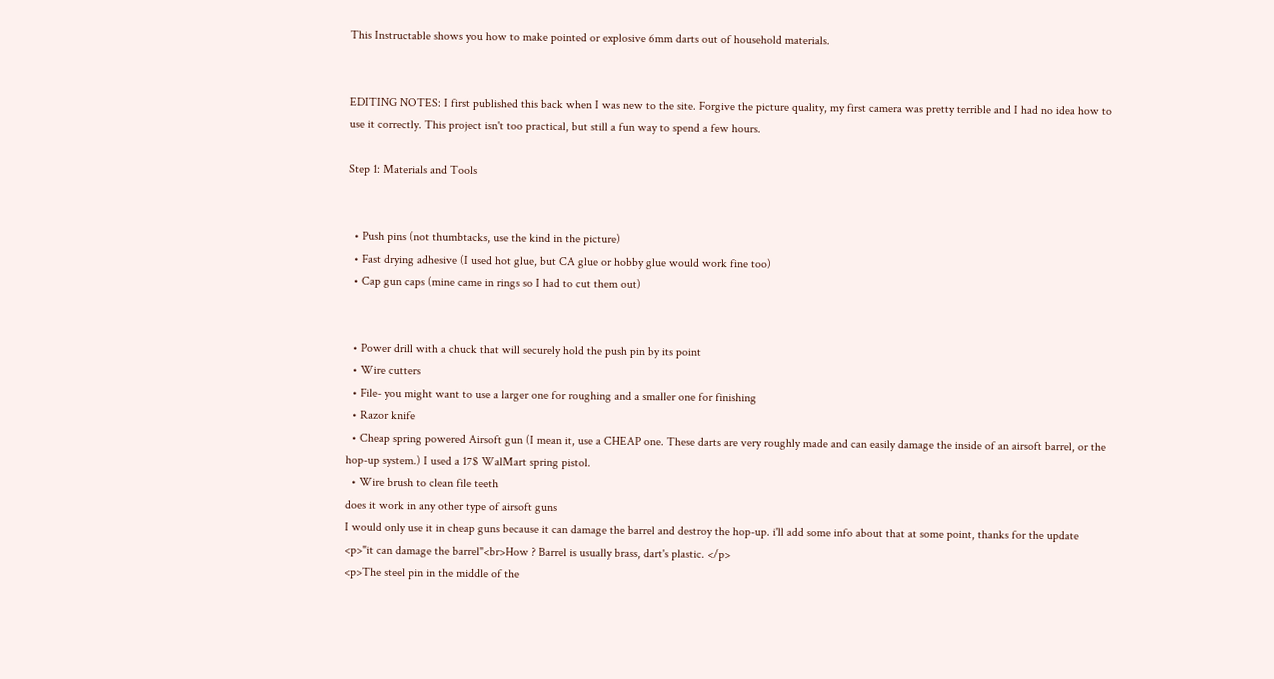This Instructable shows you how to make pointed or explosive 6mm darts out of household materials.


EDITING NOTES: I first published this back when I was new to the site. Forgive the picture quality, my first camera was pretty terrible and I had no idea how to use it correctly. This project isn't too practical, but still a fun way to spend a few hours.

Step 1: Materials and Tools


  • Push pins (not thumbtacks, use the kind in the picture)
  • Fast drying adhesive (I used hot glue, but CA glue or hobby glue would work fine too)
  • Cap gun caps (mine came in rings so I had to cut them out)


  • Power drill with a chuck that will securely hold the push pin by its point
  • Wire cutters
  • File- you might want to use a larger one for roughing and a smaller one for finishing
  • Razor knife
  • Cheap spring powered Airsoft gun (I mean it, use a CHEAP one. These darts are very roughly made and can easily damage the inside of an airsoft barrel, or the hop-up system.) I used a 17$ WalMart spring pistol.
  • Wire brush to clean file teeth
does it work in any other type of airsoft guns
I would only use it in cheap guns because it can damage the barrel and destroy the hop-up. i'll add some info about that at some point, thanks for the update
<p>"it can damage the barrel"<br>How ? Barrel is usually brass, dart's plastic. </p>
<p>The steel pin in the middle of the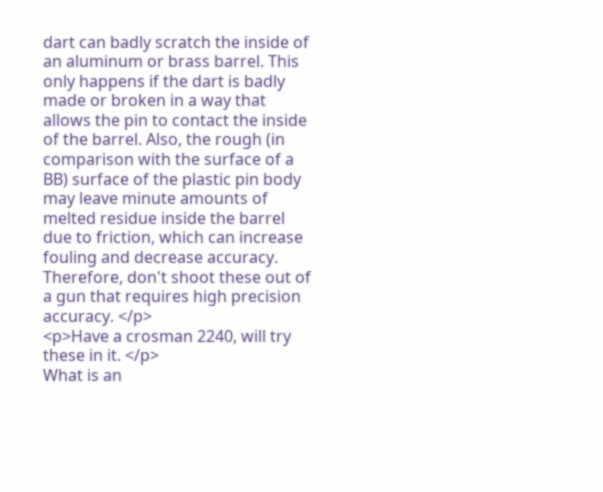dart can badly scratch the inside of an aluminum or brass barrel. This only happens if the dart is badly made or broken in a way that allows the pin to contact the inside of the barrel. Also, the rough (in comparison with the surface of a BB) surface of the plastic pin body may leave minute amounts of melted residue inside the barrel due to friction, which can increase fouling and decrease accuracy. Therefore, don't shoot these out of a gun that requires high precision accuracy. </p>
<p>Have a crosman 2240, will try these in it. </p>
What is an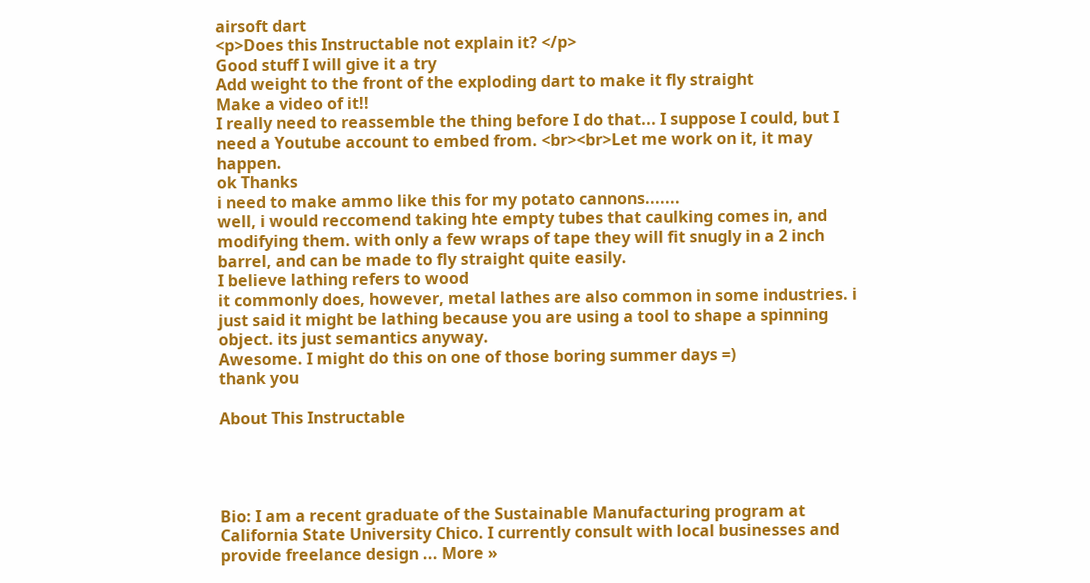airsoft dart
<p>Does this Instructable not explain it? </p>
Good stuff I will give it a try
Add weight to the front of the exploding dart to make it fly straight
Make a video of it!!
I really need to reassemble the thing before I do that... I suppose I could, but I need a Youtube account to embed from. <br><br>Let me work on it, it may happen.
ok Thanks
i need to make ammo like this for my potato cannons.......
well, i would reccomend taking hte empty tubes that caulking comes in, and modifying them. with only a few wraps of tape they will fit snugly in a 2 inch barrel, and can be made to fly straight quite easily.
I believe lathing refers to wood
it commonly does, however, metal lathes are also common in some industries. i just said it might be lathing because you are using a tool to shape a spinning object. its just semantics anyway.
Awesome. I might do this on one of those boring summer days =)
thank you

About This Instructable




Bio: I am a recent graduate of the Sustainable Manufacturing program at California State University Chico. I currently consult with local businesses and provide freelance design ... More »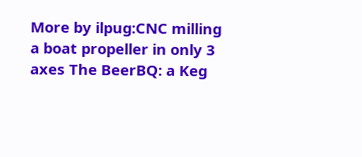More by ilpug:CNC milling a boat propeller in only 3 axes The BeerBQ: a Keg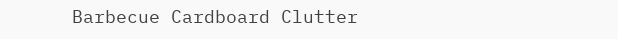Barbecue Cardboard Clutter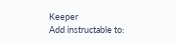Keeper
Add instructable to: